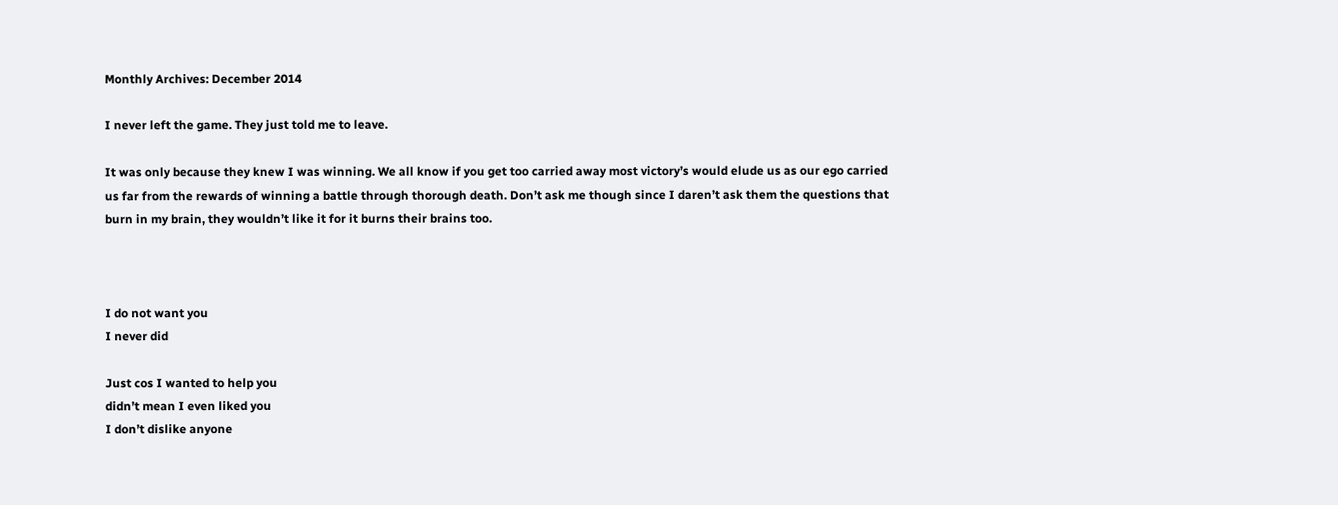Monthly Archives: December 2014

I never left the game. They just told me to leave.

It was only because they knew I was winning. We all know if you get too carried away most victory’s would elude us as our ego carried us far from the rewards of winning a battle through thorough death. Don’t ask me though since I daren’t ask them the questions that burn in my brain, they wouldn’t like it for it burns their brains too.



I do not want you
I never did

Just cos I wanted to help you
didn’t mean I even liked you
I don’t dislike anyone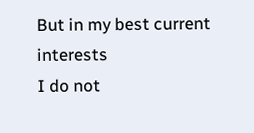But in my best current interests
I do not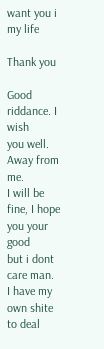want you i my life

Thank you

Good riddance. I wish
you well. Away from me.
I will be fine, I hope you your good
but i dont care man.
I have my own shite to deal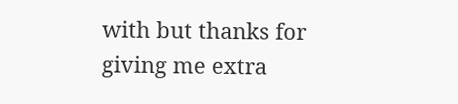with but thanks for giving me extra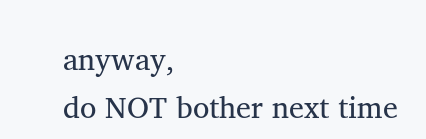anyway,
do NOT bother next time